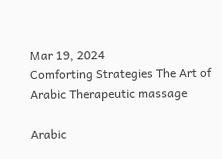Mar 19, 2024
Comforting Strategies The Art of Arabic Therapeutic massage

Arabic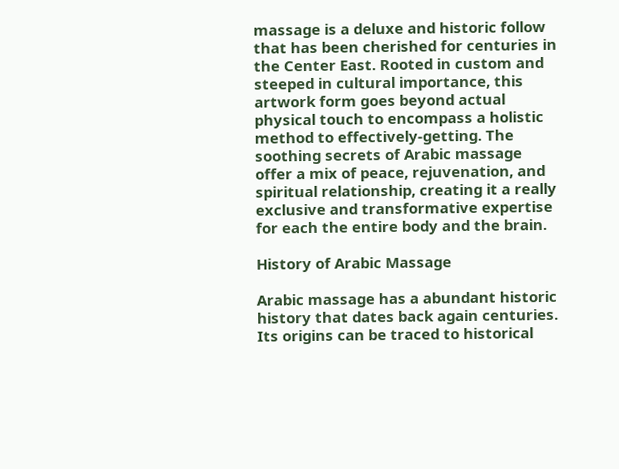massage is a deluxe and historic follow that has been cherished for centuries in the Center East. Rooted in custom and steeped in cultural importance, this artwork form goes beyond actual physical touch to encompass a holistic method to effectively-getting. The soothing secrets of Arabic massage offer a mix of peace, rejuvenation, and spiritual relationship, creating it a really exclusive and transformative expertise for each the entire body and the brain.

History of Arabic Massage

Arabic massage has a abundant historic history that dates back again centuries. Its origins can be traced to historical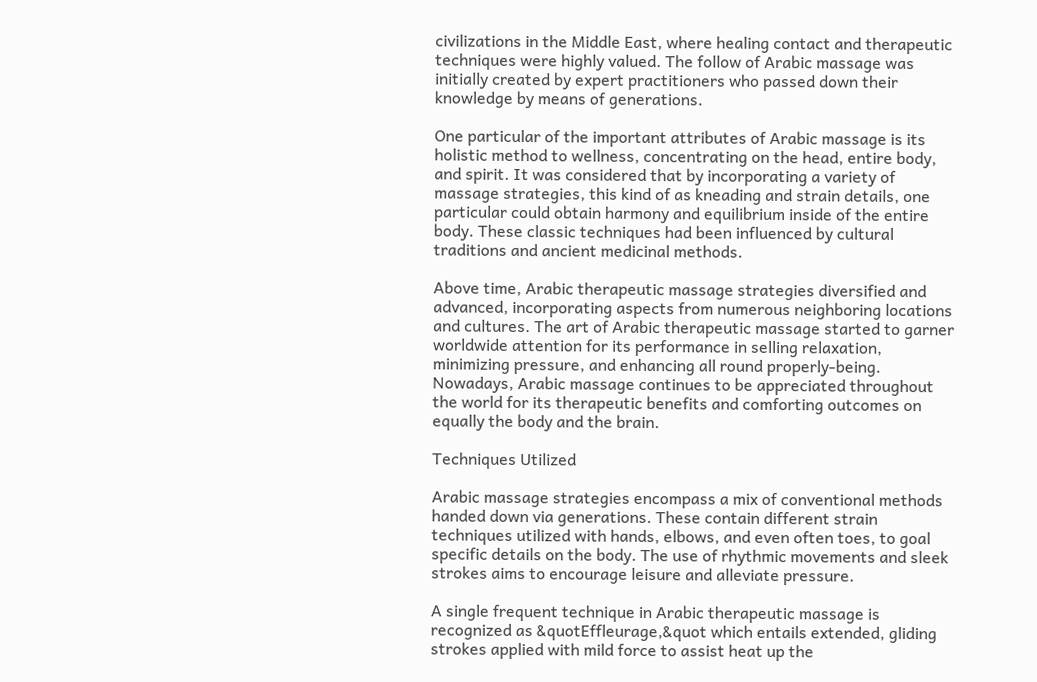civilizations in the Middle East, where healing contact and therapeutic techniques were highly valued. The follow of Arabic massage was initially created by expert practitioners who passed down their knowledge by means of generations.

One particular of the important attributes of Arabic massage is its holistic method to wellness, concentrating on the head, entire body, and spirit. It was considered that by incorporating a variety of massage strategies, this kind of as kneading and strain details, one particular could obtain harmony and equilibrium inside of the entire body. These classic techniques had been influenced by cultural traditions and ancient medicinal methods.

Above time, Arabic therapeutic massage strategies diversified and advanced, incorporating aspects from numerous neighboring locations and cultures. The art of Arabic therapeutic massage started to garner worldwide attention for its performance in selling relaxation, minimizing pressure, and enhancing all round properly-being. Nowadays, Arabic massage continues to be appreciated throughout the world for its therapeutic benefits and comforting outcomes on equally the body and the brain.

Techniques Utilized

Arabic massage strategies encompass a mix of conventional methods handed down via generations. These contain different strain techniques utilized with hands, elbows, and even often toes, to goal specific details on the body. The use of rhythmic movements and sleek strokes aims to encourage leisure and alleviate pressure.

A single frequent technique in Arabic therapeutic massage is recognized as &quotEffleurage,&quot which entails extended, gliding strokes applied with mild force to assist heat up the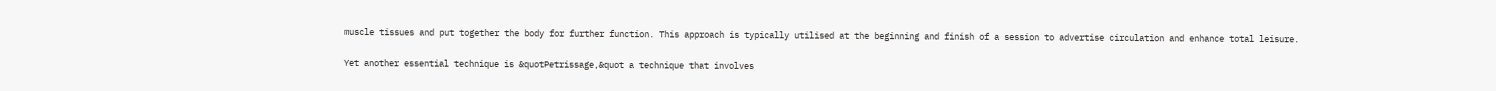muscle tissues and put together the body for further function. This approach is typically utilised at the beginning and finish of a session to advertise circulation and enhance total leisure.

Yet another essential technique is &quotPetrissage,&quot a technique that involves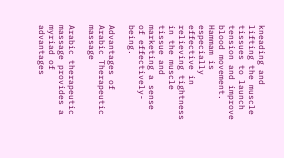kneading and lifting the muscle tissues to launch tension and improve blood movement. Hammam is especially effective in relieving tightness in the muscle tissue and marketing a sense of effectively-being.

Advantages of Arabic Therapeutic massage

Arabic therapeutic massage provides a myriad of advantages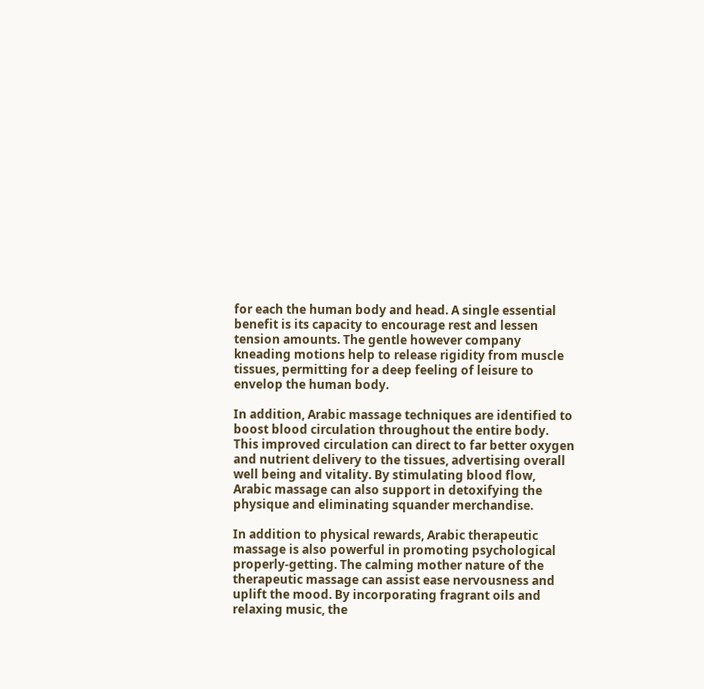for each the human body and head. A single essential benefit is its capacity to encourage rest and lessen tension amounts. The gentle however company kneading motions help to release rigidity from muscle tissues, permitting for a deep feeling of leisure to envelop the human body.

In addition, Arabic massage techniques are identified to boost blood circulation throughout the entire body. This improved circulation can direct to far better oxygen and nutrient delivery to the tissues, advertising overall well being and vitality. By stimulating blood flow, Arabic massage can also support in detoxifying the physique and eliminating squander merchandise.

In addition to physical rewards, Arabic therapeutic massage is also powerful in promoting psychological properly-getting. The calming mother nature of the therapeutic massage can assist ease nervousness and uplift the mood. By incorporating fragrant oils and relaxing music, the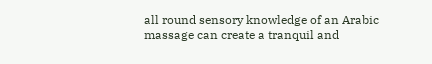all round sensory knowledge of an Arabic massage can create a tranquil and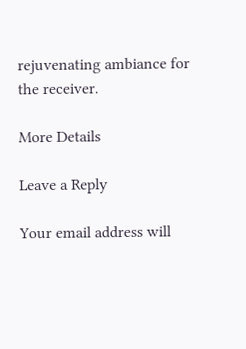rejuvenating ambiance for the receiver.

More Details

Leave a Reply

Your email address will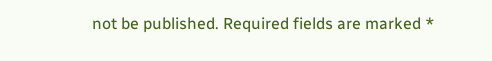not be published. Required fields are marked *